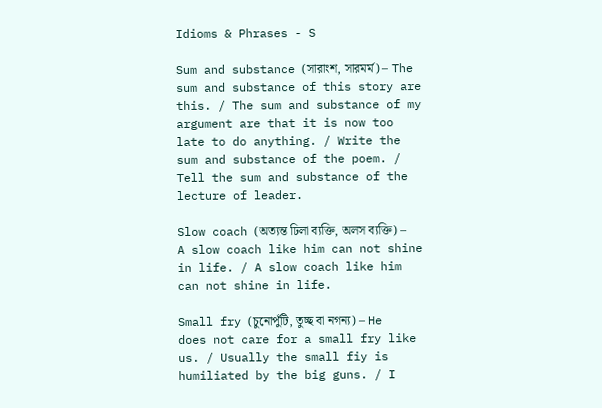Idioms & Phrases - S

Sum and substance (সারাংশ, সারমর্ম) – The sum and substance of this story are this. / The sum and substance of my argument are that it is now too late to do anything. / Write the sum and substance of the poem. / Tell the sum and substance of the lecture of leader.

Slow coach (অত্যন্ত ঢিলা ব্যক্তি, অলস ব্যক্তি) – A slow coach like him can not shine in life. / A slow coach like him can not shine in life.

Small fry (চুনোপুঁটি, তুচ্ছ বা নগন্য) – He does not care for a small fry like us. / Usually the small fiy is humiliated by the big guns. / I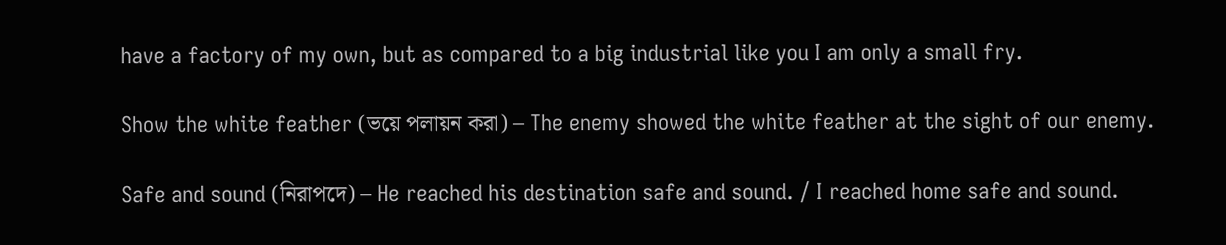have a factory of my own, but as compared to a big industrial like you I am only a small fry.

Show the white feather (ভয়ে পলায়ন করা) – The enemy showed the white feather at the sight of our enemy.

Safe and sound (নিরাপদে) – He reached his destination safe and sound. / I reached home safe and sound.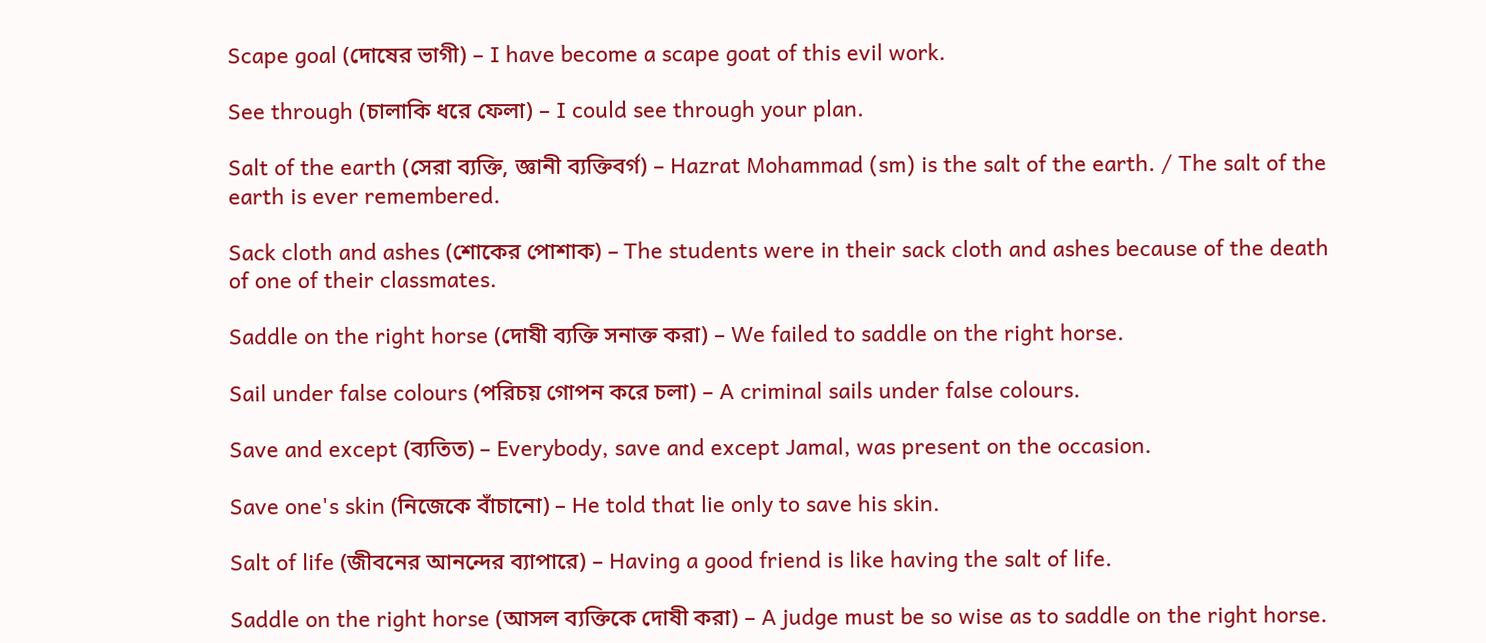Scape goal (দোষের ভাগী) – I have become a scape goat of this evil work.

See through (চালাকি ধরে ফেলা) – I could see through your plan.

Salt of the earth (সেরা ব্যক্তি, জ্ঞানী ব্যক্তিবর্গ) – Hazrat Mohammad (sm) is the salt of the earth. / The salt of the earth is ever remembered.

Sack cloth and ashes (শোকের পোশাক) – The students were in their sack cloth and ashes because of the death of one of their classmates.

Saddle on the right horse (দোষী ব্যক্তি সনাক্ত করা) – We failed to saddle on the right horse.

Sail under false colours (পরিচয় গোপন করে চলা) – A criminal sails under false colours.

Save and except (ব্যতিত) – Everybody, save and except Jamal, was present on the occasion.

Save one's skin (নিজেকে বাঁচানো) – He told that lie only to save his skin.

Salt of life (জীবনের আনন্দের ব্যাপারে) – Having a good friend is like having the salt of life.

Saddle on the right horse (আসল ব্যক্তিকে দোষী করা) – A judge must be so wise as to saddle on the right horse.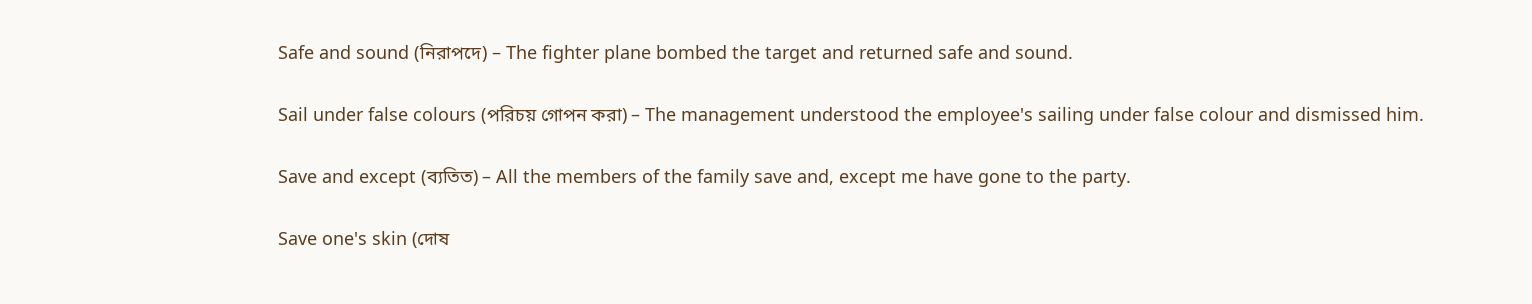Safe and sound (নিরাপদে) – The fighter plane bombed the target and returned safe and sound.

Sail under false colours (পরিচয় গোপন করা) – The management understood the employee's sailing under false colour and dismissed him.

Save and except (ব্যতিত) – All the members of the family save and, except me have gone to the party.

Save one's skin (দোষ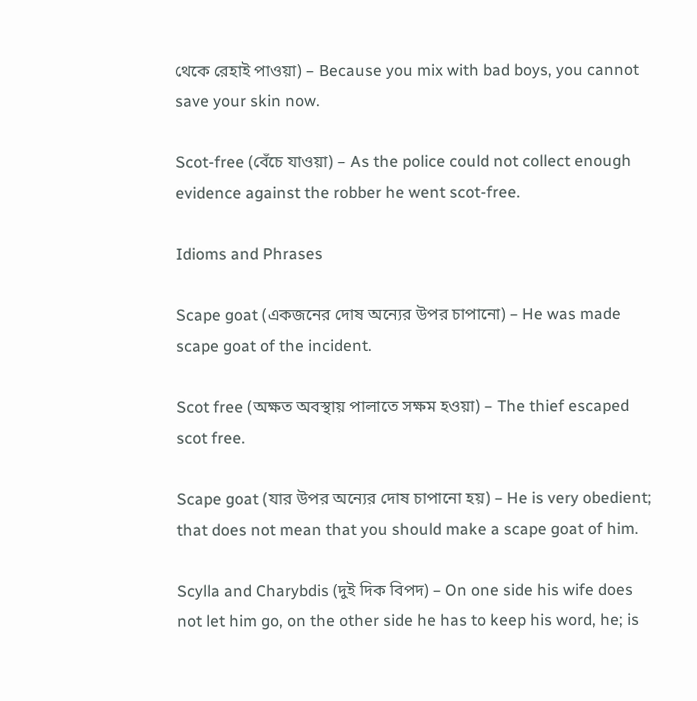থেকে রেহাই পাওয়া) – Because you mix with bad boys, you cannot save your skin now.

Scot-free (বেঁচে যাওয়া) – As the police could not collect enough evidence against the robber he went scot-free.

Idioms and Phrases

Scape goat (একজনের দোষ অন্যের উপর চাপানো) – He was made scape goat of the incident.

Scot free (অক্ষত অবস্থায় পালাতে সক্ষম হওয়া) – The thief escaped scot free.

Scape goat (যার উপর অন্যের দোষ চাপানো হয়) – He is very obedient; that does not mean that you should make a scape goat of him.

Scylla and Charybdis (দুই দিক বিপদ) – On one side his wife does not let him go, on the other side he has to keep his word, he; is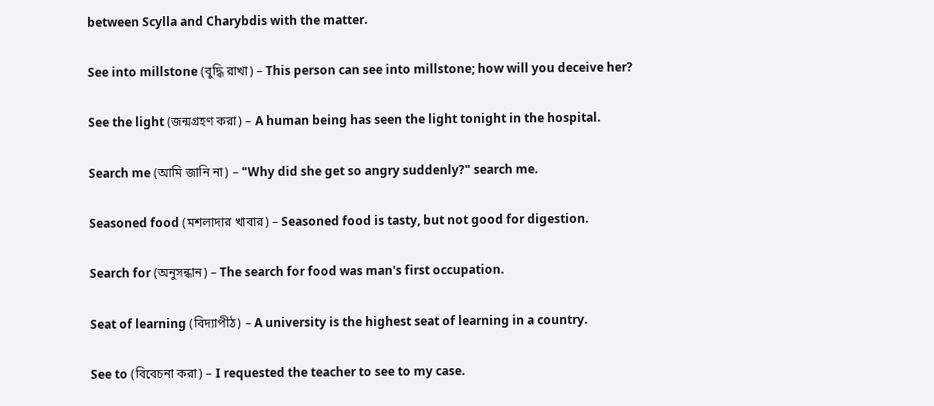between Scylla and Charybdis with the matter.

See into millstone (বুদ্ধি রাখা) – This person can see into millstone; how will you deceive her?

See the light (জন্মগ্রহণ করা) – A human being has seen the light tonight in the hospital.

Search me (আমি জানি না) – "Why did she get so angry suddenly?" search me.

Seasoned food (মশলাদার খাবার) – Seasoned food is tasty, but not good for digestion.

Search for (অনুসন্ধান) – The search for food was man's first occupation.

Seat of learning (বিদ্যাপীঠ) – A university is the highest seat of learning in a country.

See to (বিবেচনা করা) – I requested the teacher to see to my case.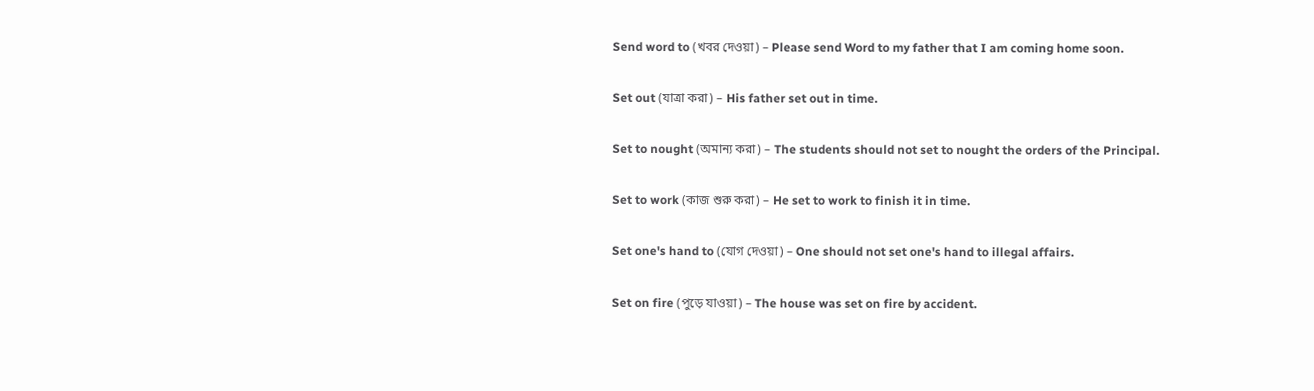Send word to (খবর দেওয়া) – Please send Word to my father that I am coming home soon.

Set out (যাত্রা করা) – His father set out in time.

Set to nought (অমান্য করা) – The students should not set to nought the orders of the Principal.

Set to work (কাজ শুরু করা) – He set to work to finish it in time.

Set one's hand to (যোগ দেওয়া) – One should not set one's hand to illegal affairs.

Set on fire (পুড়ে যাওয়া) – The house was set on fire by accident.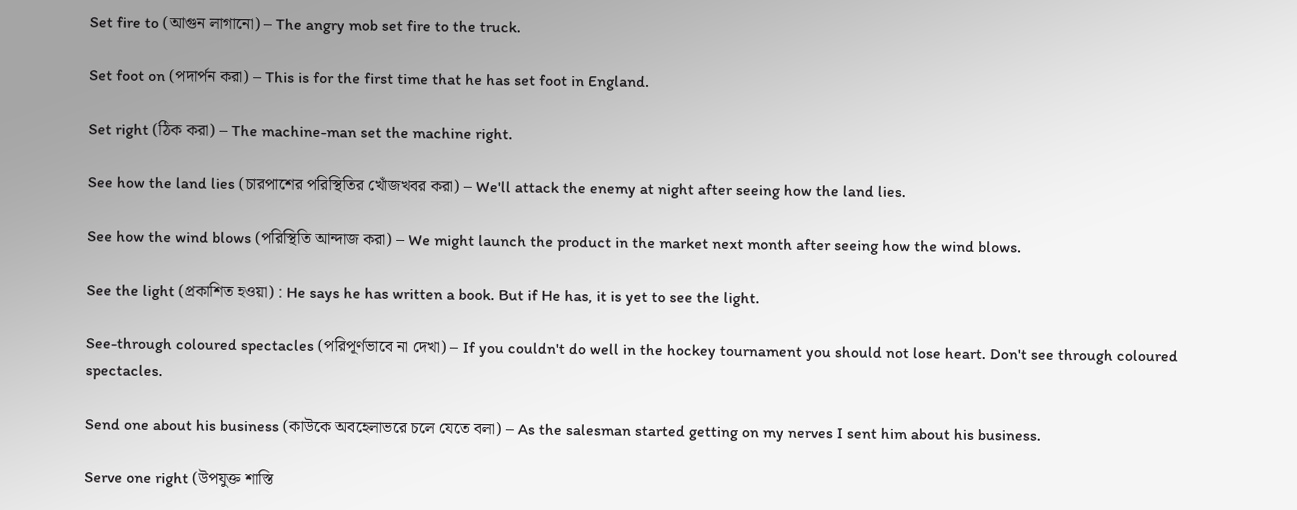Set fire to (আগুন লাগানো) – The angry mob set fire to the truck.

Set foot on (পদার্পন করা) – This is for the first time that he has set foot in England.

Set right (ঠিক করা) – The machine-man set the machine right.

See how the land lies (চারপাশের পরিস্থিতির খোঁজখবর করা) – We'll attack the enemy at night after seeing how the land lies.

See how the wind blows (পরিস্থিতি আন্দাজ করা) – We might launch the product in the market next month after seeing how the wind blows.

See the light (প্রকাশিত হওয়া) : He says he has written a book. But if He has, it is yet to see the light.

See-through coloured spectacles (পরিপূর্ণভাবে না দেখা) – If you couldn't do well in the hockey tournament you should not lose heart. Don't see through coloured spectacles.

Send one about his business (কাউকে অবহেলাভরে চলে যেতে বলা) – As the salesman started getting on my nerves I sent him about his business.

Serve one right (উপযুক্ত শাস্তি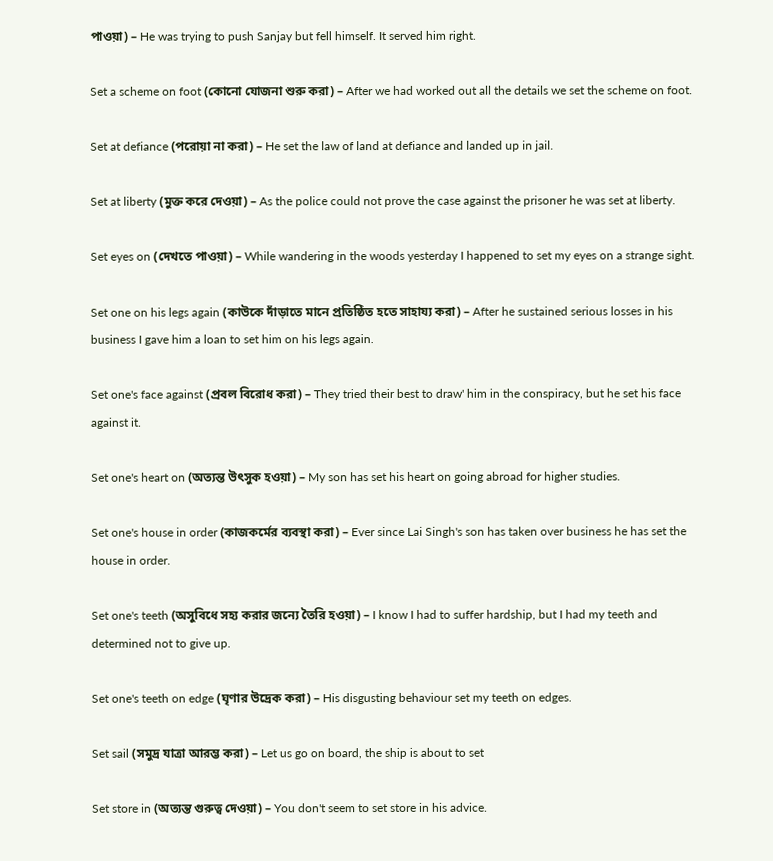পাওয়া) – He was trying to push Sanjay but fell himself. It served him right.

Set a scheme on foot (কোনো যোজনা শুরু করা) – After we had worked out all the details we set the scheme on foot.

Set at defiance (পরোয়া না করা) – He set the law of land at defiance and landed up in jail.

Set at liberty (মুক্ত করে দেওয়া) – As the police could not prove the case against the prisoner he was set at liberty.

Set eyes on (দেখতে পাওয়া) – While wandering in the woods yesterday I happened to set my eyes on a strange sight.

Set one on his legs again (কাউকে দাঁড়াতে মানে প্রতিষ্ঠিত হতে সাহায্য করা) – After he sustained serious losses in his business I gave him a loan to set him on his legs again.

Set one's face against (প্রবল বিরোধ করা) – They tried their best to draw' him in the conspiracy, but he set his face against it.

Set one's heart on (অত্যন্ত উৎসুক হওয়া) – My son has set his heart on going abroad for higher studies.

Set one's house in order (কাজকর্মের ব্যবস্থা করা) – Ever since Lai Singh's son has taken over business he has set the house in order.

Set one's teeth (অসুবিধে সহ্য করার জন্যে তৈরি হওয়া) – I know I had to suffer hardship, but I had my teeth and determined not to give up.

Set one's teeth on edge (ঘৃণার উদ্রেক করা) – His disgusting behaviour set my teeth on edges.

Set sail (সমুদ্র যাত্রা আরম্ভ করা) – Let us go on board, the ship is about to set

Set store in (অত্যন্ত গুরুত্ব দেওয়া) – You don't seem to set store in his advice.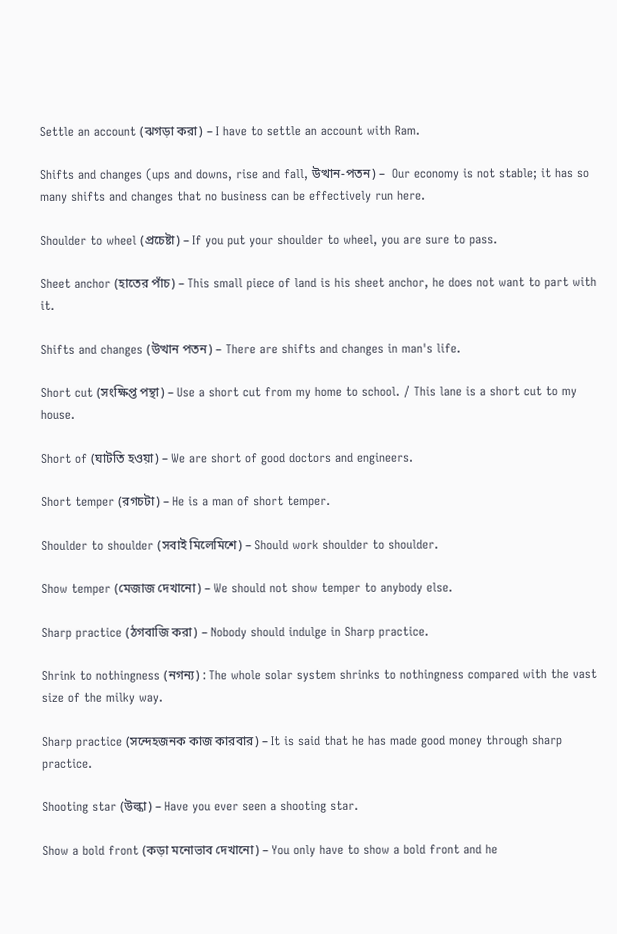Settle an account (ঝগড়া করা) – I have to settle an account with Ram.

Shifts and changes (ups and downs, rise and fall, উত্থান-পতন) –  Our economy is not stable; it has so many shifts and changes that no business can be effectively run here.

Shoulder to wheel (প্রচেষ্টা) – If you put your shoulder to wheel, you are sure to pass.

Sheet anchor (হাতের পাঁচ) – This small piece of land is his sheet anchor, he does not want to part with it.

Shifts and changes (উত্থান পতন) – There are shifts and changes in man's life.

Short cut (সংক্ষিপ্ত পন্থা) – Use a short cut from my home to school. / This lane is a short cut to my house.

Short of (ঘাটতি হওয়া) – We are short of good doctors and engineers.

Short temper (রগচটা) – He is a man of short temper.

Shoulder to shoulder (সবাই মিলেমিশে) – Should work shoulder to shoulder.

Show temper (মেজাজ দেখানো) – We should not show temper to anybody else.

Sharp practice (ঠগবাজি করা) – Nobody should indulge in Sharp practice.

Shrink to nothingness (নগন্য) : The whole solar system shrinks to nothingness compared with the vast size of the milky way.

Sharp practice (সন্দেহজনক কাজ কারবার) – It is said that he has made good money through sharp practice.

Shooting star (উল্কা) – Have you ever seen a shooting star.

Show a bold front (কড়া মনোভাব দেখানো) – You only have to show a bold front and he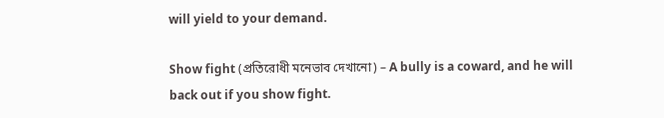will yield to your demand.

Show fight (প্রতিরোধী মনেভাব দেখানো) – A bully is a coward, and he will back out if you show fight.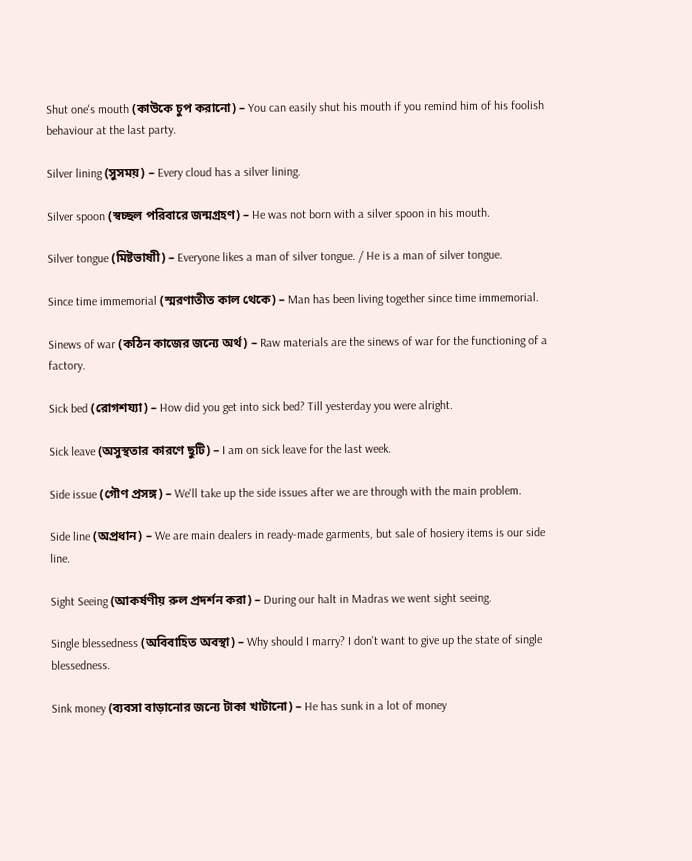Shut one's mouth (কাউকে চুপ করানো) – You can easily shut his mouth if you remind him of his foolish behaviour at the last party.

Silver lining (সুসময়) – Every cloud has a silver lining.

Silver spoon (স্বচ্ছল পরিবারে জন্মগ্রহণ) – He was not born with a silver spoon in his mouth.

Silver tongue (মিষ্টভাষাী) – Everyone likes a man of silver tongue. / He is a man of silver tongue.

Since time immemorial (স্মরণাতীত কাল থেকে) – Man has been living together since time immemorial.

Sinews of war (কঠিন কাজের জন্যে অর্থ) – Raw materials are the sinews of war for the functioning of a factory.

Sick bed (রোগশয্যা) – How did you get into sick bed? Till yesterday you were alright.

Sick leave (অসুস্থতার কারণে ছুটি) – I am on sick leave for the last week.

Side issue (গৌণ প্রসঙ্গ) – We'll take up the side issues after we are through with the main problem.

Side line (অপ্রধান) – We are main dealers in ready-made garments, but sale of hosiery items is our side line.

Sight Seeing (আকর্ষণীয় রুল প্রদর্শন করা) – During our halt in Madras we went sight seeing.

Single blessedness (অবিবাহিত অবস্থা) – Why should I marry? I don't want to give up the state of single blessedness.

Sink money (ব্যবসা বাড়ানোর জন্যে টাকা খাটানো) – He has sunk in a lot of money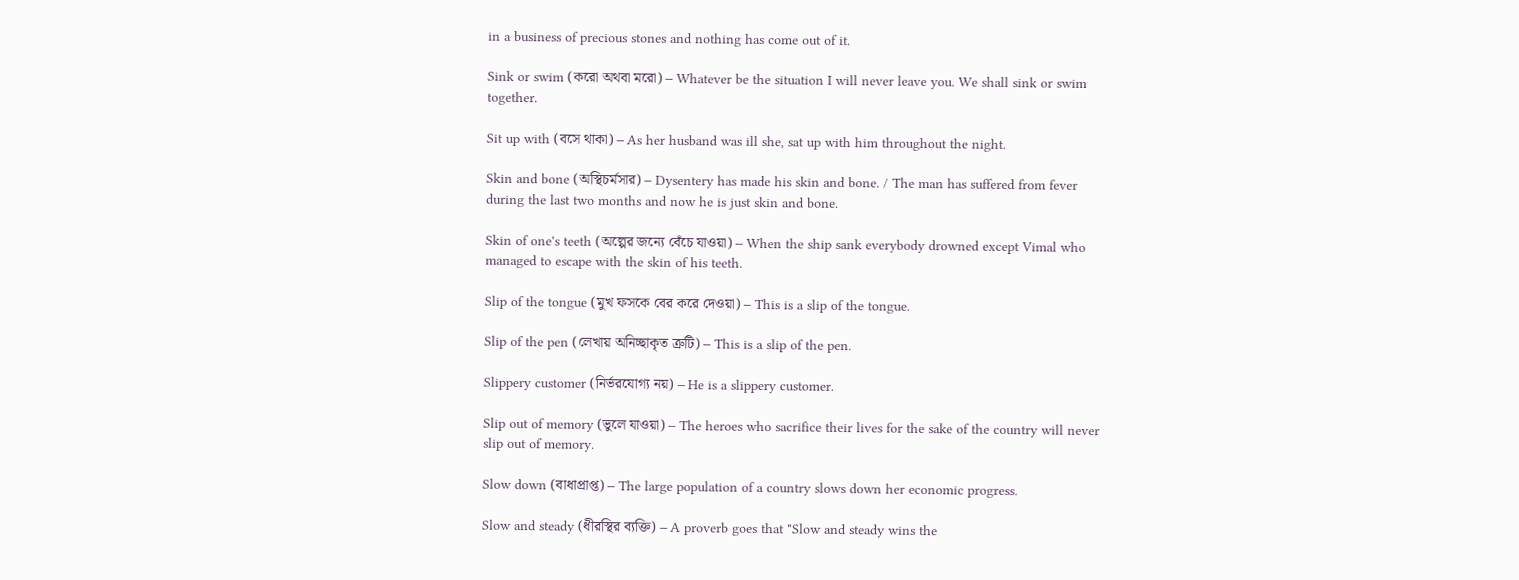in a business of precious stones and nothing has come out of it.

Sink or swim (করো অথবা মরো) – Whatever be the situation I will never leave you. We shall sink or swim together.

Sit up with (বসে থাকা) – As her husband was ill she, sat up with him throughout the night.

Skin and bone (অস্থিচর্মসার) – Dysentery has made his skin and bone. / The man has suffered from fever during the last two months and now he is just skin and bone.

Skin of one's teeth (অল্পের জন্যে বেঁচে যাওয়া) – When the ship sank everybody drowned except Vimal who managed to escape with the skin of his teeth.

Slip of the tongue (মুখ ফসকে বের করে দেওয়া) – This is a slip of the tongue.

Slip of the pen (লেখায় অনিচ্ছাকৃত ত্রুটি) – This is a slip of the pen.

Slippery customer (নির্ভরযোগ্য নয়) – He is a slippery customer.

Slip out of memory (ভুলে যাওয়া) – The heroes who sacrifice their lives for the sake of the country will never slip out of memory.

Slow down (বাধাপ্রাপ্ত) – The large population of a country slows down her economic progress.

Slow and steady (ধীরস্থির ব্যক্তি) – A proverb goes that "Slow and steady wins the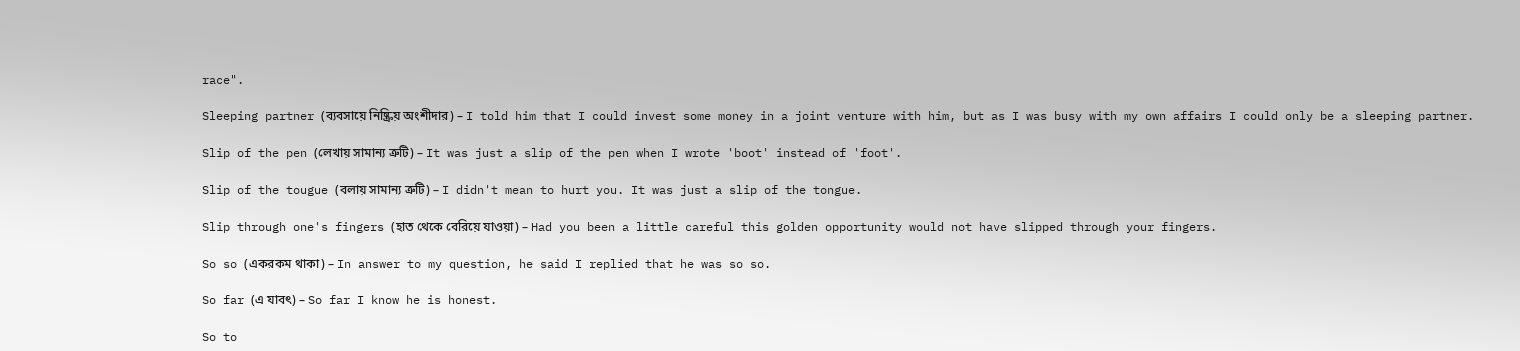race".

Sleeping partner (ব্যবসায়ে নিষ্ক্রিয় অংশীদার) – I told him that I could invest some money in a joint venture with him, but as I was busy with my own affairs I could only be a sleeping partner.

Slip of the pen (লেখায় সামান্য ত্রুটি) – It was just a slip of the pen when I wrote 'boot' instead of 'foot'.

Slip of the tougue (বলায় সামান্য ত্রুটি) – I didn't mean to hurt you. It was just a slip of the tongue.

Slip through one's fingers (হাত থেকে বেরিয়ে যাওয়া) – Had you been a little careful this golden opportunity would not have slipped through your fingers.

So so (একরকম থাকা) – In answer to my question, he said I replied that he was so so.

So far (এ যাবৎ) – So far I know he is honest.

So to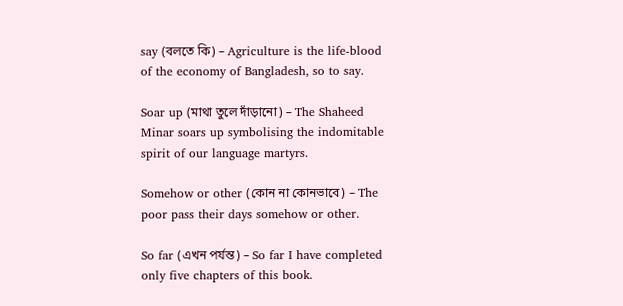say (বলতে কি) – Agriculture is the life-blood of the economy of Bangladesh, so to say.

Soar up (মাথা তুলে দাঁড়ানো) – The Shaheed Minar soars up symbolising the indomitable spirit of our language martyrs.

Somehow or other (কোন না কোনভাবে) – The poor pass their days somehow or other.

So far (এখন পর্যন্ত) – So far I have completed only five chapters of this book.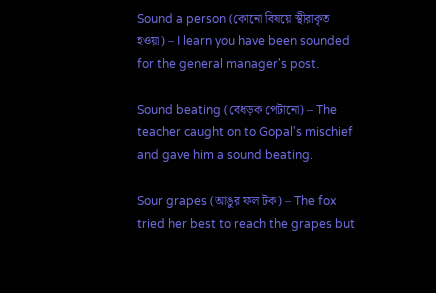Sound a person (কোনো বিষয়ে স্থীরাকৃত হওয়া) – I learn you have been sounded for the general manager's post.

Sound beating (বেধড়ক পেটানো) – The teacher caught on to Gopal's mischief and gave him a sound beating.

Sour grapes (আঙুর ফল টক) – The fox tried her best to reach the grapes but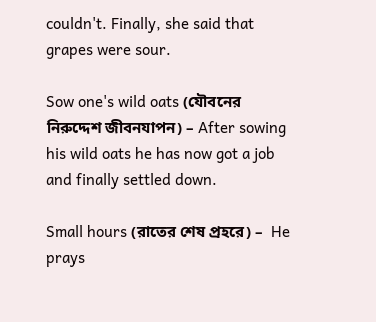couldn't. Finally, she said that grapes were sour.

Sow one's wild oats (যৌবনের নিরুদ্দেশ জীবনযাপন) – After sowing his wild oats he has now got a job and finally settled down.

Small hours (রাতের শেষ প্রহরে) –  He prays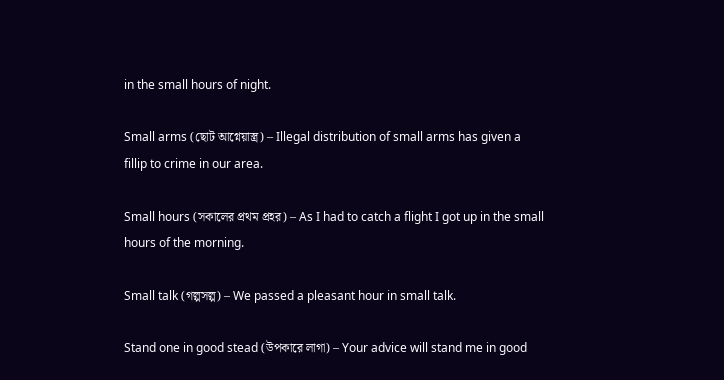in the small hours of night.

Small arms (ছোট আগ্নেয়াস্ত্র) – Illegal distribution of small arms has given a fillip to crime in our area.

Small hours (সকালের প্রথম প্রহর) – As I had to catch a flight I got up in the small hours of the morning.

Small talk (গল্পসল্প) – We passed a pleasant hour in small talk.

Stand one in good stead (উপকারে লাগা) – Your advice will stand me in good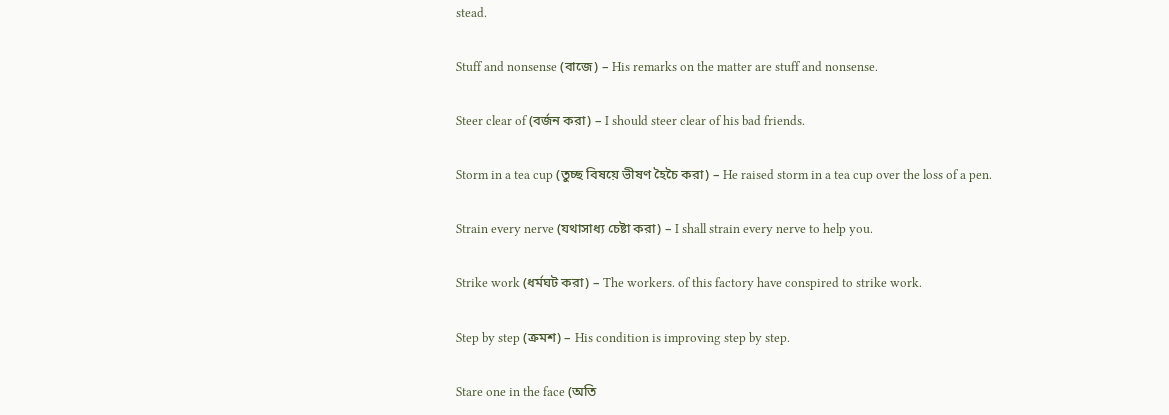stead.

Stuff and nonsense (বাজে) – His remarks on the matter are stuff and nonsense.

Steer clear of (বর্জন করা) – I should steer clear of his bad friends.

Storm in a tea cup (তুচ্ছ বিষয়ে ভীষণ হৈচৈ করা) – He raised storm in a tea cup over the loss of a pen.

Strain every nerve (যথাসাধ্য চেষ্টা করা) – I shall strain every nerve to help you.

Strike work (ধর্মঘট করা) – The workers. of this factory have conspired to strike work.

Step by step (ক্রমশ) – His condition is improving step by step.

Stare one in the face (অতি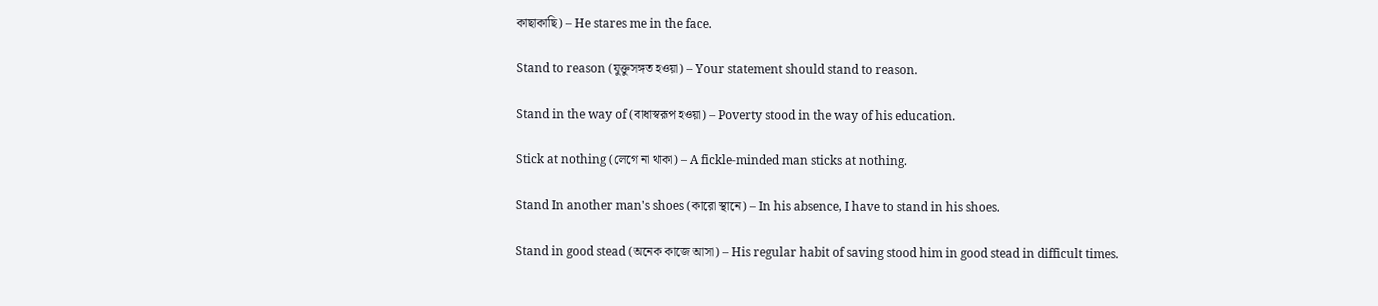কাছাকাছি) – He stares me in the face.

Stand to reason (যুক্তুসঙ্গত হওয়া) – Your statement should stand to reason.

Stand in the way of (বাধাস্বরূপ হওয়া) – Poverty stood in the way of his education.

Stick at nothing (লেগে না থাকা) – A fickle-minded man sticks at nothing.

Stand In another man's shoes (কারো স্থানে) – In his absence, I have to stand in his shoes.

Stand in good stead (অনেক কাজে আসা) – His regular habit of saving stood him in good stead in difficult times.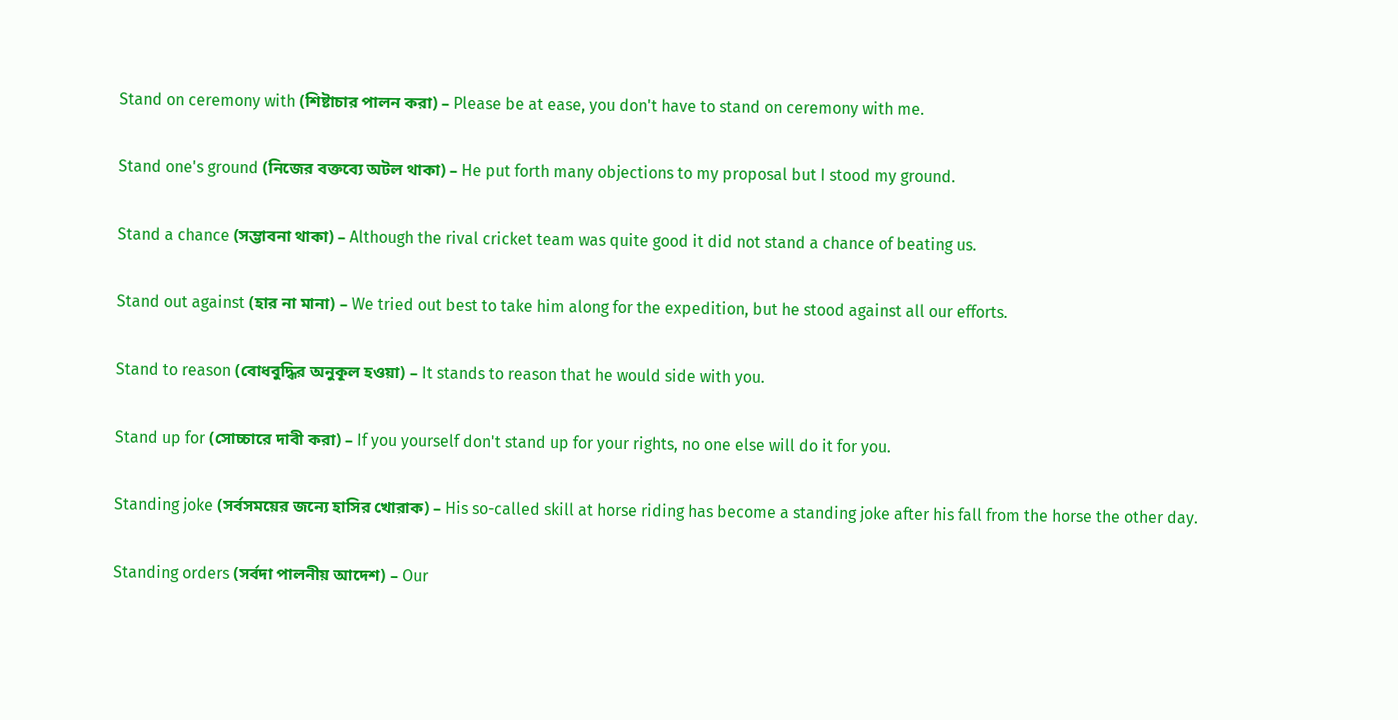Stand on ceremony with (শিষ্টাচার পালন করা) – Please be at ease, you don't have to stand on ceremony with me.

Stand one's ground (নিজের বক্তব্যে অটল থাকা) – He put forth many objections to my proposal but I stood my ground.

Stand a chance (সম্ভাবনা থাকা) – Although the rival cricket team was quite good it did not stand a chance of beating us.

Stand out against (হার না মানা) – We tried out best to take him along for the expedition, but he stood against all our efforts.

Stand to reason (বোধবুদ্ধির অনুকূল হওয়া) – It stands to reason that he would side with you.

Stand up for (সোচ্চারে দাবী করা) – If you yourself don't stand up for your rights, no one else will do it for you.

Standing joke (সর্বসময়ের জন্যে হাসির খোরাক) – His so-called skill at horse riding has become a standing joke after his fall from the horse the other day.

Standing orders (সর্বদা পালনীয় আদেশ) – Our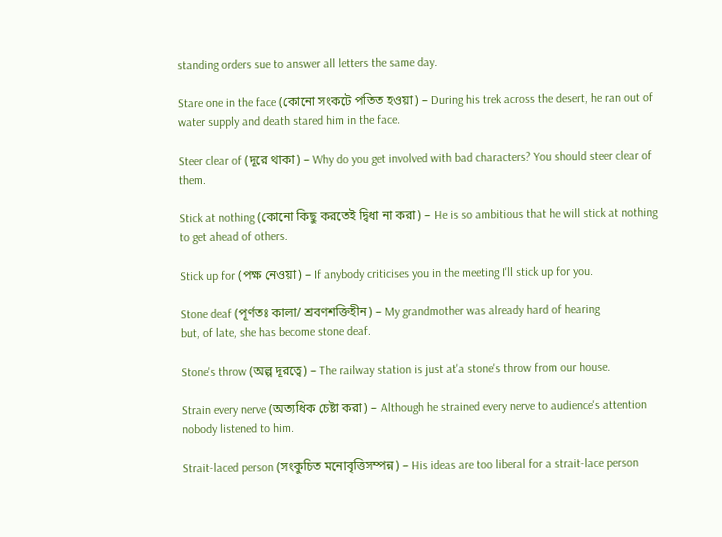standing orders sue to answer all letters the same day.

Stare one in the face (কোনো সংকটে পতিত হওয়া) – During his trek across the desert, he ran out of water supply and death stared him in the face.

Steer clear of (দূরে থাকা) – Why do you get involved with bad characters? You should steer clear of them.

Stick at nothing (কোনো কিছু করতেই দ্বিধা না করা) – He is so ambitious that he will stick at nothing to get ahead of others.

Stick up for (পক্ষ নেওয়া) – If anybody criticises you in the meeting I'll stick up for you.

Stone deaf (পূর্ণতঃ কালা/ শ্রবণশক্তিহীন) – My grandmother was already hard of hearing
but, of late, she has become stone deaf.

Stone's throw (অল্প দূরত্বে) – The railway station is just at'a stone's throw from our house.

Strain every nerve (অত্যধিক চেষ্টা করা) – Although he strained every nerve to audience's attention nobody listened to him.

Strait-laced person (সংকুচিত মনোবৃত্তিসম্পন্ন) – His ideas are too liberal for a strait-lace person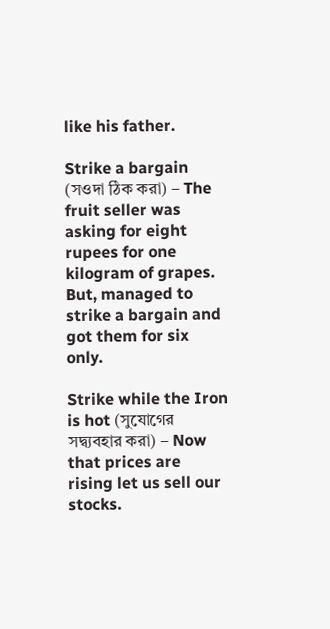like his father.

Strike a bargain (সওদা ঠিক করা) – The fruit seller was asking for eight rupees for one kilogram of grapes. But, managed to strike a bargain and got them for six only.

Strike while the Iron is hot (সুযোগের সদ্ব্যবহার করা) – Now that prices are rising let us sell our stocks.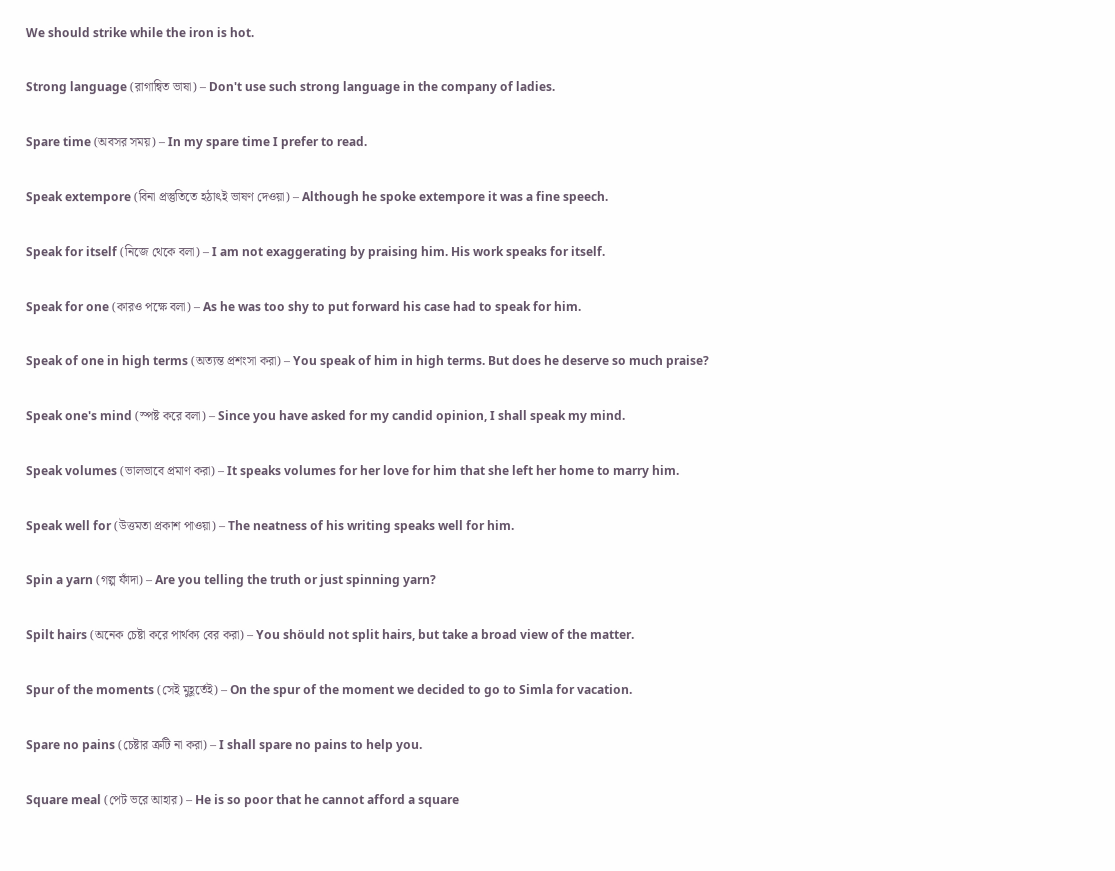We should strike while the iron is hot.

Strong language (রাগান্বিত ভাষা) – Don't use such strong language in the company of ladies.

Spare time (অবসর সময়) – In my spare time I prefer to read.

Speak extempore (বিনা প্রস্তুতিতে হঠাৎই ভাষণ দেওয়া) – Although he spoke extempore it was a fine speech.

Speak for itself (নিজে থেকে বলা) – I am not exaggerating by praising him. His work speaks for itself.

Speak for one (কারও পক্ষে বলা) – As he was too shy to put forward his case had to speak for him.

Speak of one in high terms (অত্যন্ত প্রশংসা করা) – You speak of him in high terms. But does he deserve so much praise?

Speak one's mind (স্পষ্ট করে বলা) – Since you have asked for my candid opinion, I shall speak my mind.

Speak volumes (ভালভাবে প্রমাণ করা) – It speaks volumes for her love for him that she left her home to marry him.

Speak well for (উত্তমতা প্রকাশ পাওয়া) – The neatness of his writing speaks well for him.

Spin a yarn (গল্প ফাঁদা) – Are you telling the truth or just spinning yarn?

Spilt hairs (অনেক চেষ্টা করে পার্থক্য বের করা) – You shöuld not split hairs, but take a broad view of the matter.

Spur of the moments (সেই মুহূর্তেই) – On the spur of the moment we decided to go to Simla for vacation.

Spare no pains (চেষ্টার ত্রুটি না করা) – I shall spare no pains to help you.

Square meal (পেট ভরে আহার) – He is so poor that he cannot afford a square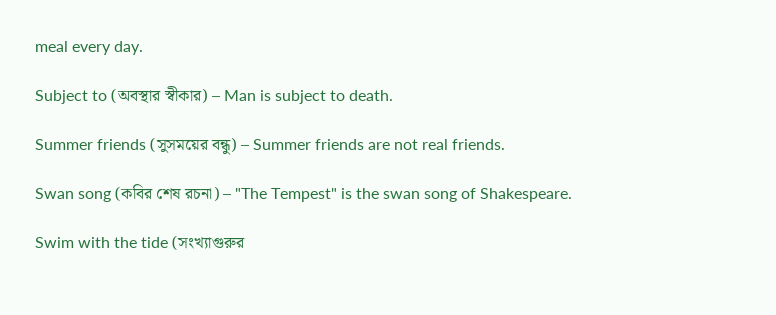meal every day.

Subject to (অবস্থার স্বীকার) – Man is subject to death.

Summer friends (সুসময়ের বন্ধু) – Summer friends are not real friends.

Swan song (কবির শেষ রচনা) – "The Tempest" is the swan song of Shakespeare.

Swim with the tide (সংখ্যাগুরুর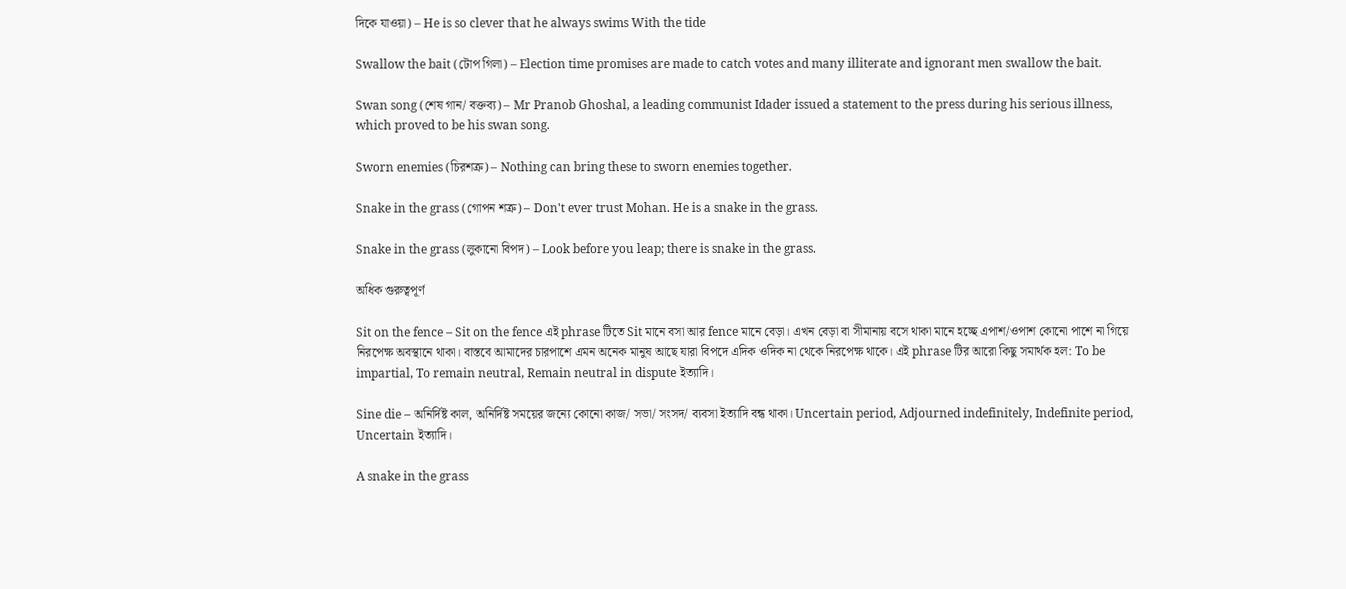দিকে যাওয়া) – He is so clever that he always swims With the tide

Swallow the bait (টোপ গিলা) – Election time promises are made to catch votes and many illiterate and ignorant men swallow the bait.

Swan song (শেষ গান/ বক্তব্য) – Mr Pranob Ghoshal, a leading communist Idader issued a statement to the press during his serious illness, which proved to be his swan song.

Sworn enemies (চিরশত্রু) – Nothing can bring these to sworn enemies together.

Snake in the grass (গোপন শত্রু) – Don't ever trust Mohan. He is a snake in the grass.

Snake in the grass (লুকানো বিপদ) – Look before you leap; there is snake in the grass.

অধিক গুরুত্বপূর্ণ

Sit on the fence – Sit on the fence এই phrase টিতে Sit মানে বসা আর fence মানে বেড়া। এখন বেড়া বা সীমানায় বসে থাকা মানে হচ্ছে এপাশ/ওপাশ কোনো পাশে না গিয়ে নিরপেক্ষ অবস্থানে থাকা। বাস্তবে আমাদের চারপাশে এমন অনেক মানুষ আছে যারা বিপদে এদিক ওদিক না থেকে নিরপেক্ষ থাকে। এই phrase টির আরো কিছু সমার্থক হল: To be impartial, To remain neutral, Remain neutral in dispute ইত্যাদি।

Sine die – অনির্দিষ্ট কাল, অনির্দিষ্ট সময়ের জন্যে কোনো কাজ/ সভা/ সংসদ/ ব্যবসা ইত্যাদি বন্ধ থাকা। Uncertain period, Adjourned indefinitely, Indefinite period, Uncertain ইত্যাদি।

A snake in the grass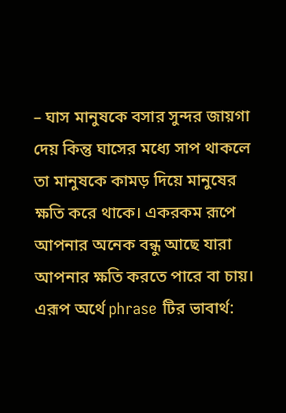– ঘাস মানুষকে বসার সুন্দর জায়গা দেয় কিন্তু ঘাসের মধ্যে সাপ থাকলে তা মানুষকে কামড় দিয়ে মানুষের ক্ষতি করে থাকে। একরকম রূপে আপনার অনেক বন্ধু আছে যারা আপনার ক্ষতি করতে পারে বা চায়। এরূপ অর্থে phrase টির ভাবার্থ: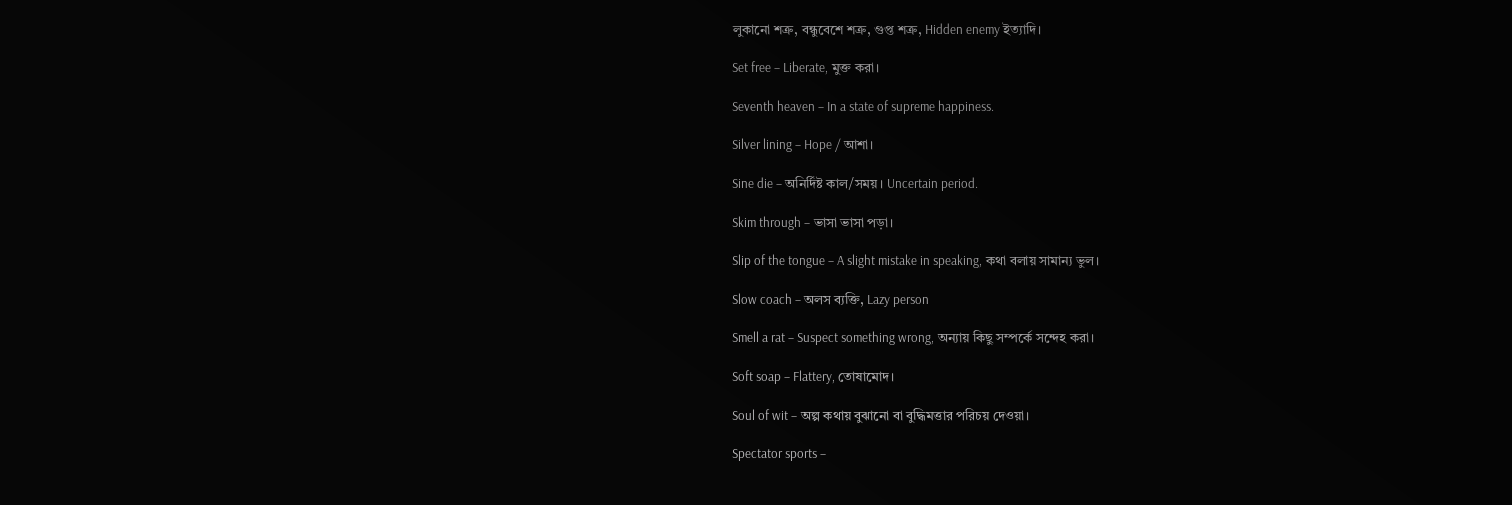লুকানো শত্রু, বন্ধুবেশে শত্রু, গুপ্ত শত্রু, Hidden enemy ইত্যাদি।

Set free – Liberate, মুক্ত করা।

Seventh heaven – In a state of supreme happiness.

Silver lining – Hope / আশা।

Sine die – অনির্দিষ্ট কাল/সময়। Uncertain period.

Skim through – ভাসা ভাসা পড়া।

Slip of the tongue – A slight mistake in speaking, কথা বলায় সামান্য ভুল।

Slow coach – অলস ব্যক্তি, Lazy person

Smell a rat – Suspect something wrong, অন্যায় কিছু সম্পর্কে সন্দেহ করা।

Soft soap – Flattery, তোষামোদ।

Soul of wit – অল্প কথায় বুঝানো বা বুদ্ধিমত্তার পরিচয় দেওয়া।

Spectator sports –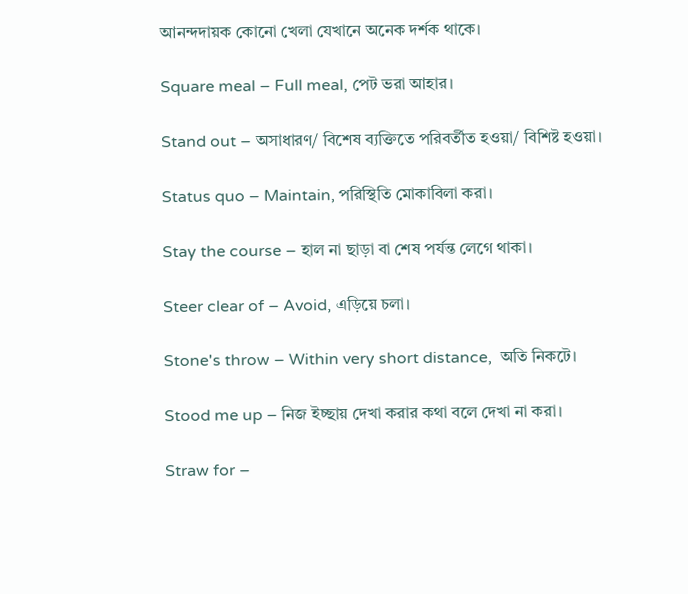আনন্দদায়ক কোনো খেলা যেখানে অনেক দর্শক থাকে।

Square meal – Full meal, পেট ভরা আহার।

Stand out – অসাধারণ/ বিশেষ ব্যক্তিতে পরিবর্তীত হওয়া/ বিশিষ্ট হওয়া।

Status quo – Maintain, পরিস্থিতি মোকাবিলা করা।

Stay the course – হাল না ছাড়া বা শেষ পর্যন্ত লেগে থাকা।

Steer clear of – Avoid, এড়িয়ে চলা।

Stone's throw – Within very short distance,  অতি নিকটে।

Stood me up – নিজ ইচ্ছায় দেখা করার কথা বলে দেখা না করা।

Straw for –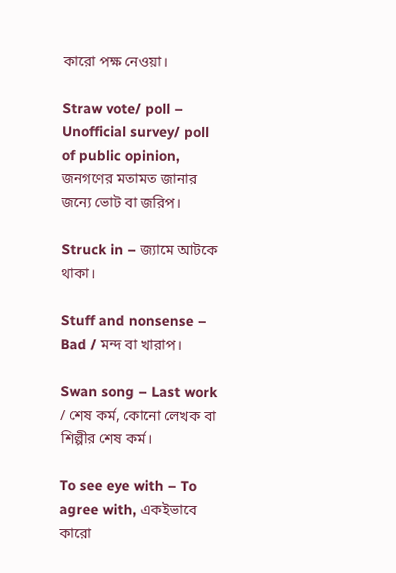কারো পক্ষ নেওয়া।

Straw vote/ poll – Unofficial survey/ poll of public opinion, জনগণের মতামত জানার জন্যে ভোট বা জরিপ।

Struck in – জ্যামে আটকে থাকা।

Stuff and nonsense – Bad / মন্দ বা খারাপ।

Swan song – Last work / শেষ কর্ম, কোনো লেখক বা শিল্পীর শেষ কর্ম।

To see eye with – To agree with, একইভাবে কারো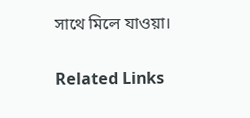সাথে মিলে যাওয়া।

Related Links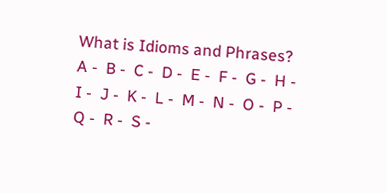What is Idioms and Phrases?
A -  B -  C -  D -  E -  F -  G -  H -  I -  J -  K -  L -  M -  N -  O -  P -  Q -  R -  S -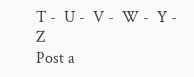T -  U -  V -  W -  Y -  Z
Post a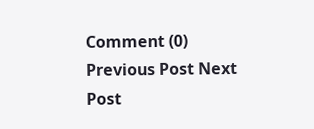Comment (0)
Previous Post Next Post